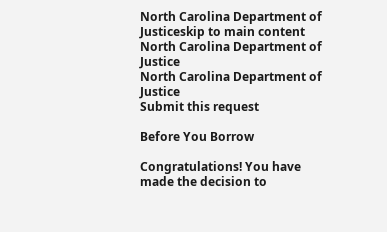North Carolina Department of Justiceskip to main content
North Carolina Department of Justice
North Carolina Department of Justice
Submit this request

Before You Borrow

Congratulations! You have made the decision to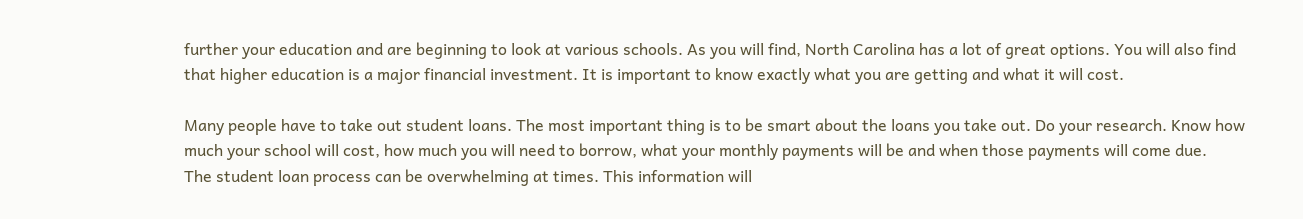further your education and are beginning to look at various schools. As you will find, North Carolina has a lot of great options. You will also find that higher education is a major financial investment. It is important to know exactly what you are getting and what it will cost.

Many people have to take out student loans. The most important thing is to be smart about the loans you take out. Do your research. Know how much your school will cost, how much you will need to borrow, what your monthly payments will be and when those payments will come due.
The student loan process can be overwhelming at times. This information will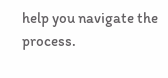help you navigate the process.